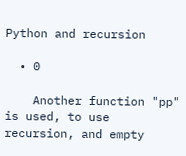Python and recursion

  • 0

    Another function "pp" is used, to use recursion, and empty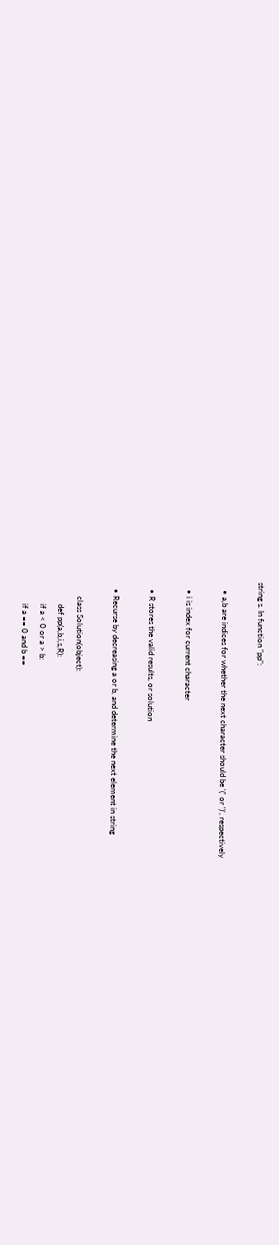string s. In function "pp":

    • a,b are indices for whether the next character should be '(' or ')', respectively

    • i is index for current character

    • R stores the valid results, or solution

    • Recurse by decreasing a or b, and determine the next element in string

        class Solution(object):
            def pp(a,b,i,s,R):
            if a < 0 or a > b:
            if a == 0 and b ==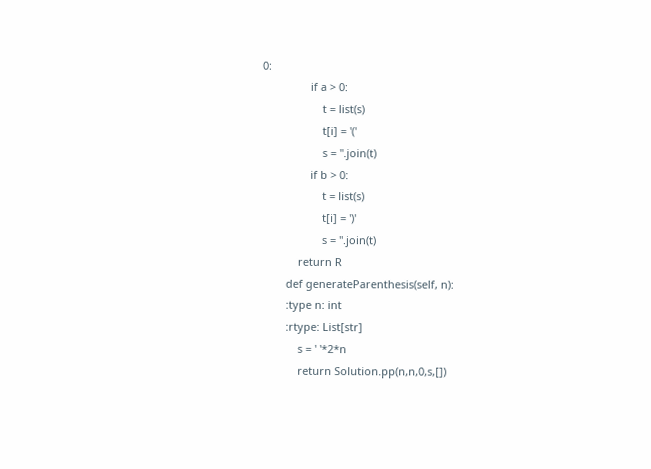0:
                if a > 0:
                    t = list(s)
                    t[i] = '('
                    s = ''.join(t)
                if b > 0:
                    t = list(s)
                    t[i] = ')'
                    s = ''.join(t)
            return R
        def generateParenthesis(self, n):
        :type n: int
        :rtype: List[str]
            s = ' '*2*n
            return Solution.pp(n,n,0,s,[])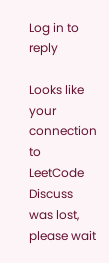Log in to reply

Looks like your connection to LeetCode Discuss was lost, please wait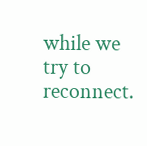while we try to reconnect.